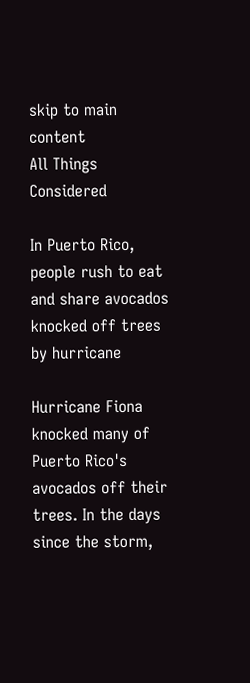skip to main content
All Things Considered

In Puerto Rico, people rush to eat and share avocados knocked off trees by hurricane

Hurricane Fiona knocked many of Puerto Rico's avocados off their trees. In the days since the storm,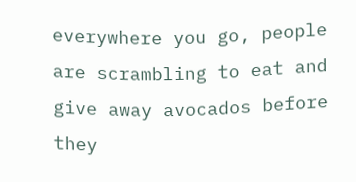everywhere you go, people are scrambling to eat and give away avocados before they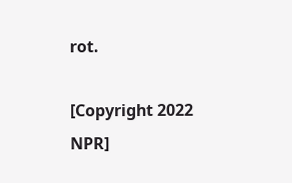rot.

[Copyright 2022 NPR]